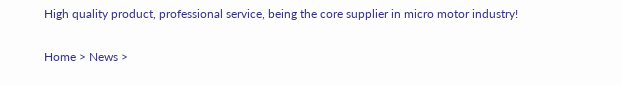High quality product, professional service, being the core supplier in micro motor industry!

Home > News >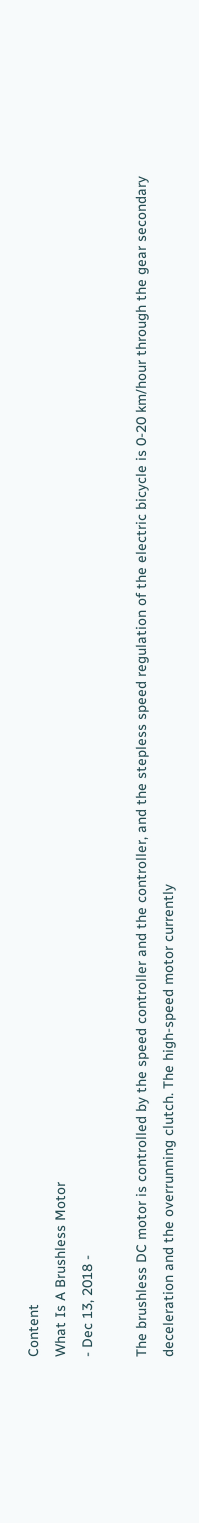Content
What Is A Brushless Motor
- Dec 13, 2018 -

The brushless DC motor is controlled by the speed controller and the controller, and the stepless speed regulation of the electric bicycle is 0-20 km/hour through the gear secondary deceleration and the overrunning clutch. The high-speed motor currently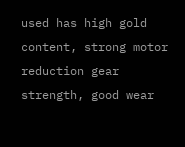used has high gold content, strong motor reduction gear strength, good wear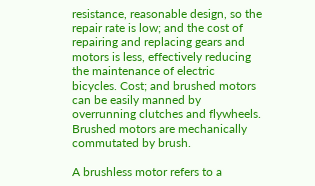resistance, reasonable design, so the repair rate is low; and the cost of repairing and replacing gears and motors is less, effectively reducing the maintenance of electric bicycles. Cost; and brushed motors can be easily manned by overrunning clutches and flywheels. Brushed motors are mechanically commutated by brush.

A brushless motor refers to a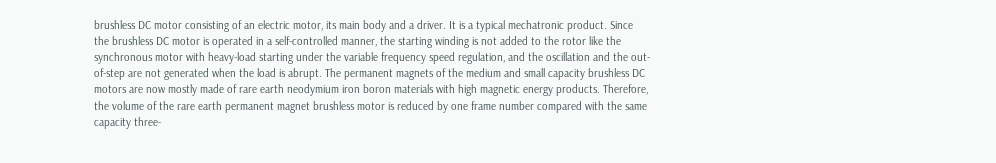brushless DC motor consisting of an electric motor, its main body and a driver. It is a typical mechatronic product. Since the brushless DC motor is operated in a self-controlled manner, the starting winding is not added to the rotor like the synchronous motor with heavy-load starting under the variable frequency speed regulation, and the oscillation and the out-of-step are not generated when the load is abrupt. The permanent magnets of the medium and small capacity brushless DC motors are now mostly made of rare earth neodymium iron boron materials with high magnetic energy products. Therefore, the volume of the rare earth permanent magnet brushless motor is reduced by one frame number compared with the same capacity three-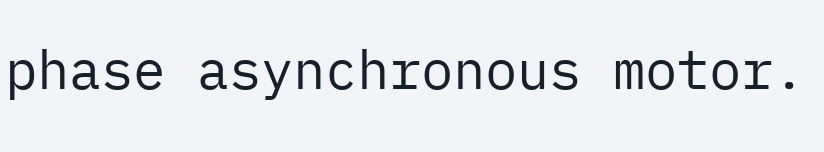phase asynchronous motor.